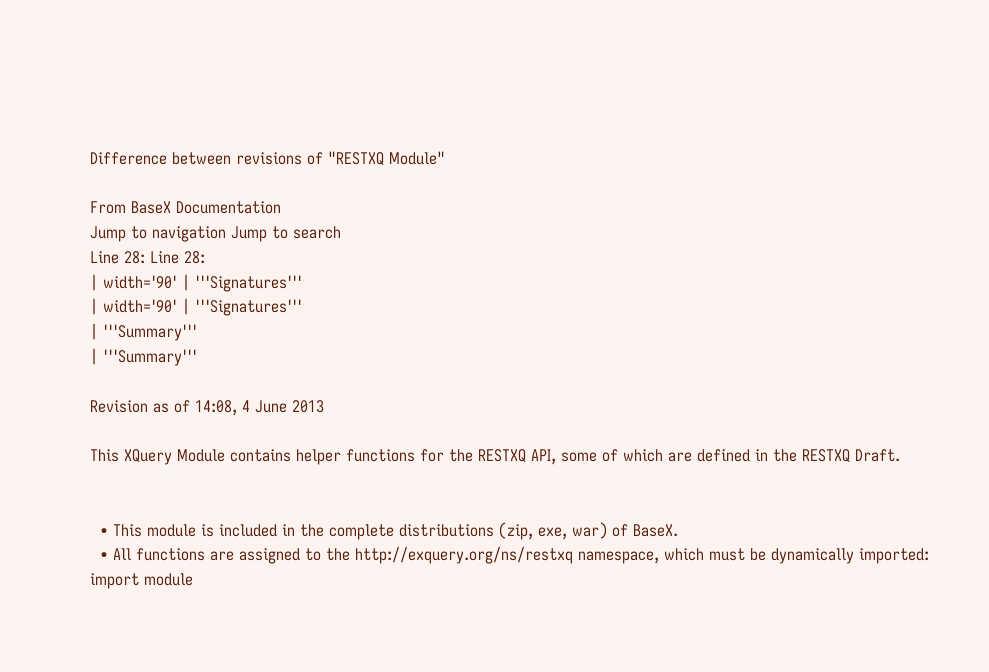Difference between revisions of "RESTXQ Module"

From BaseX Documentation
Jump to navigation Jump to search
Line 28: Line 28:
| width='90' | '''Signatures'''
| width='90' | '''Signatures'''
| '''Summary'''
| '''Summary'''

Revision as of 14:08, 4 June 2013

This XQuery Module contains helper functions for the RESTXQ API, some of which are defined in the RESTXQ Draft.


  • This module is included in the complete distributions (zip, exe, war) of BaseX.
  • All functions are assigned to the http://exquery.org/ns/restxq namespace, which must be dynamically imported:
import module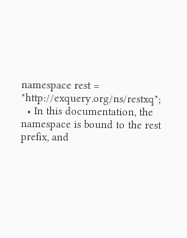namespace rest = "http://exquery.org/ns/restxq";
  • In this documentation, the namespace is bound to the rest prefix, and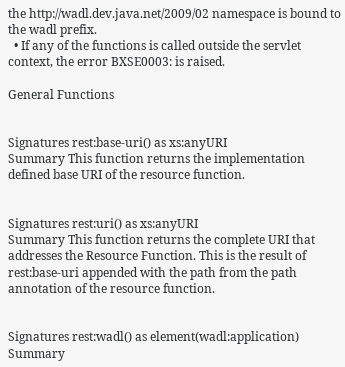the http://wadl.dev.java.net/2009/02 namespace is bound to the wadl prefix.
  • If any of the functions is called outside the servlet context, the error BXSE0003: is raised.

General Functions


Signatures rest:base-uri() as xs:anyURI
Summary This function returns the implementation defined base URI of the resource function.


Signatures rest:uri() as xs:anyURI
Summary This function returns the complete URI that addresses the Resource Function. This is the result of rest:base-uri appended with the path from the path annotation of the resource function.


Signatures rest:wadl() as element(wadl:application)
Summary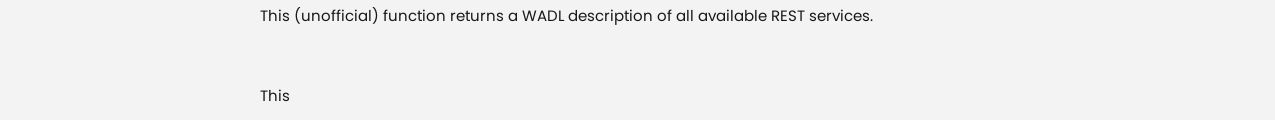This (unofficial) function returns a WADL description of all available REST services.


This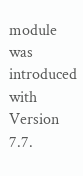module was introduced with Version 7.7.